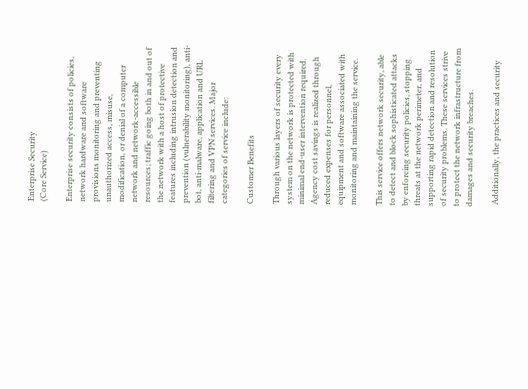Enterprise Security
(Core Service)

Enterprise security consists of policies, network hardware and software provisions monitoring and preventing unauthorized access, misuse, modification, or denial of a computer network and network-accessible resources; traffic going both in and out of the network with a host of protective features including intrusion detection and prevention (vulnerability monitoring), anti-bot, anti-malware, application and URL filtering and VPN services. Major categories of service include:

Customer Benefits

Through various layers of security every system on the network is protected with minimal end-user intervention required. Agency cost savings is realized through reduced expenses for personnel, equipment and software associated with monitoring and maintaining the service.

This service offers network security, able to detect and block sophisticated attacks by enforcing security policies, stopping threats at the network perimeter, and supporting rapid detection and resolution of security problems. These services strive to protect the network infrastructure from damages and security breaches.

 Additionally, the practices and security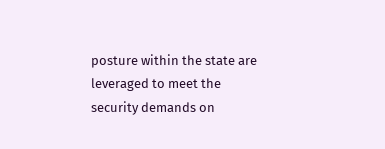posture within the state are leveraged to meet the security demands on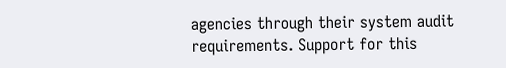agencies through their system audit requirements. Support for this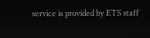service is provided by ETS staff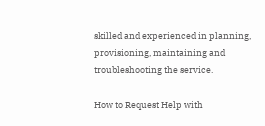skilled and experienced in planning, provisioning, maintaining and troubleshooting the service.

How to Request Help with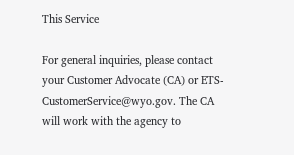This Service

For general inquiries, please contact your Customer Advocate (CA) or ETS-CustomerService@wyo.gov. The CA will work with the agency to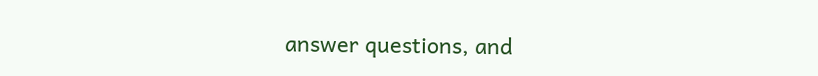answer questions, and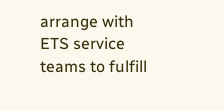arrange with ETS service teams to fulfill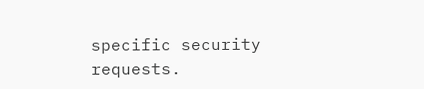specific security requests.